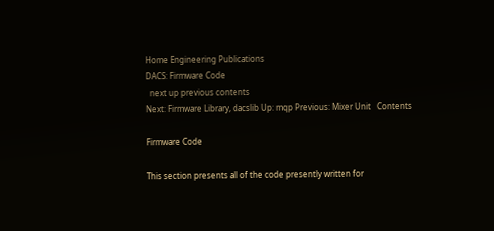Home Engineering Publications
DACS: Firmware Code
  next up previous contents
Next: Firmware Library, dacslib Up: mqp Previous: Mixer Unit   Contents

Firmware Code

This section presents all of the code presently written for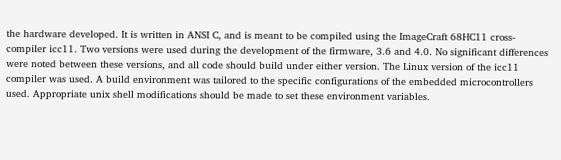the hardware developed. It is written in ANSI C, and is meant to be compiled using the ImageCraft 68HC11 cross-compiler icc11. Two versions were used during the development of the firmware, 3.6 and 4.0. No significant differences were noted between these versions, and all code should build under either version. The Linux version of the icc11 compiler was used. A build environment was tailored to the specific configurations of the embedded microcontrollers used. Appropriate unix shell modifications should be made to set these environment variables.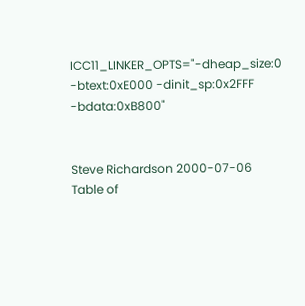ICC11_LINKER_OPTS="-dheap_size:0 -btext:0xE000 -dinit_sp:0x2FFF -bdata:0xB800"


Steve Richardson 2000-07-06
Table of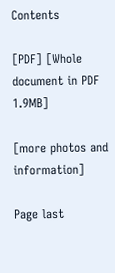Contents

[PDF] [Whole document in PDF 1.9MB]

[more photos and information]

Page last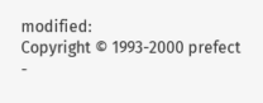modified:
Copyright © 1993-2000 prefect -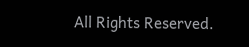All Rights Reserved.